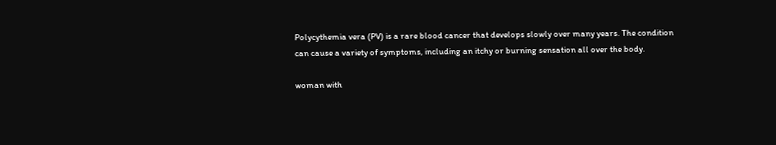Polycythemia vera (PV) is a rare blood cancer that develops slowly over many years. The condition can cause a variety of symptoms, including an itchy or burning sensation all over the body.

woman with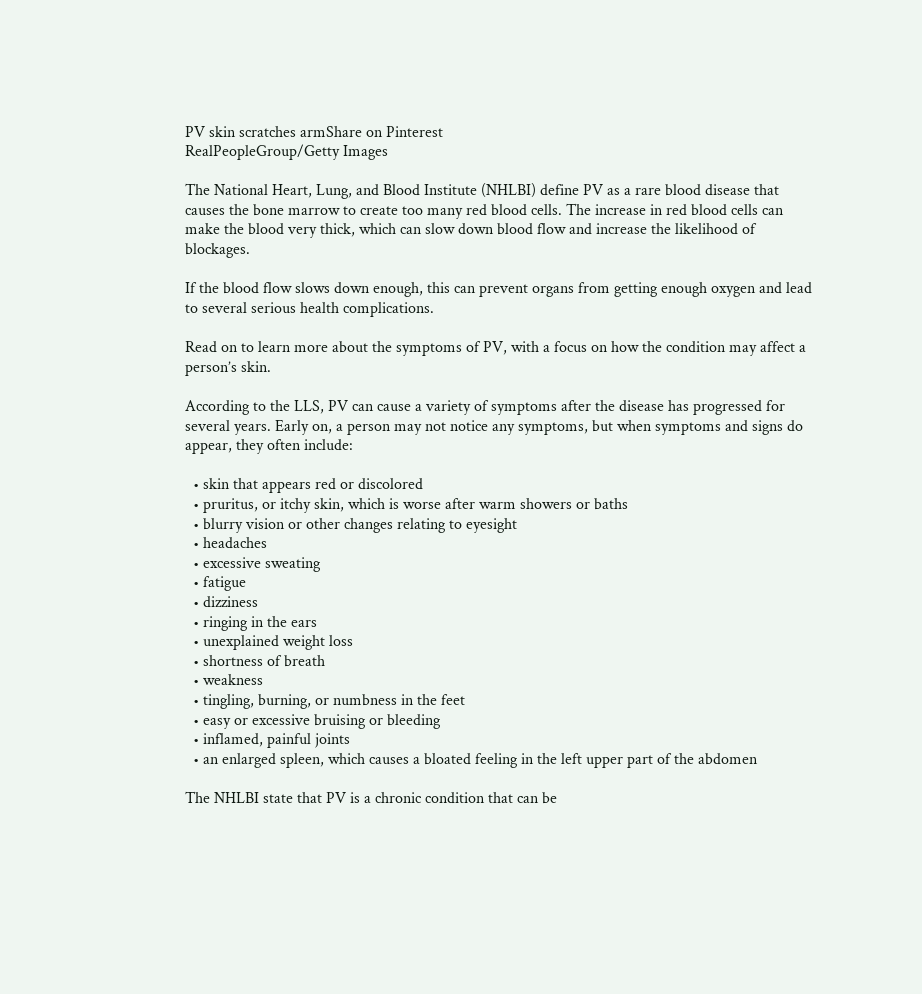PV skin scratches armShare on Pinterest
RealPeopleGroup/Getty Images

The National Heart, Lung, and Blood Institute (NHLBI) define PV as a rare blood disease that causes the bone marrow to create too many red blood cells. The increase in red blood cells can make the blood very thick, which can slow down blood flow and increase the likelihood of blockages.

If the blood flow slows down enough, this can prevent organs from getting enough oxygen and lead to several serious health complications.

Read on to learn more about the symptoms of PV, with a focus on how the condition may affect a person’s skin.

According to the LLS, PV can cause a variety of symptoms after the disease has progressed for several years. Early on, a person may not notice any symptoms, but when symptoms and signs do appear, they often include:

  • skin that appears red or discolored
  • pruritus, or itchy skin, which is worse after warm showers or baths
  • blurry vision or other changes relating to eyesight
  • headaches
  • excessive sweating
  • fatigue
  • dizziness
  • ringing in the ears
  • unexplained weight loss
  • shortness of breath
  • weakness
  • tingling, burning, or numbness in the feet
  • easy or excessive bruising or bleeding
  • inflamed, painful joints
  • an enlarged spleen, which causes a bloated feeling in the left upper part of the abdomen

The NHLBI state that PV is a chronic condition that can be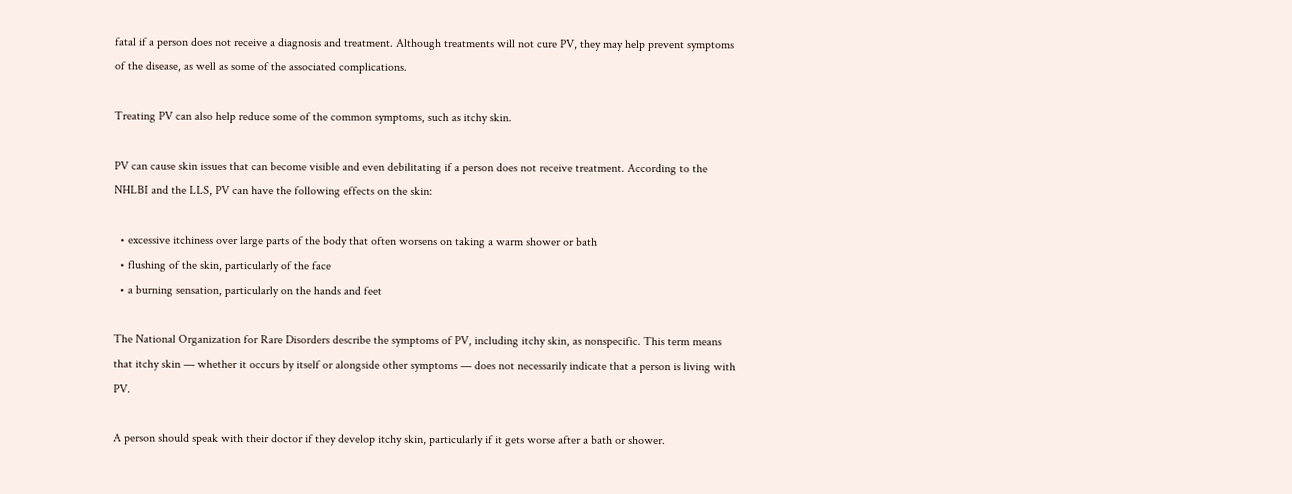fatal if a person does not receive a diagnosis and treatment. Although treatments will not cure PV, they may help prevent symptoms of the disease, as well as some of the associated complications.

Treating PV can also help reduce some of the common symptoms, such as itchy skin.

PV can cause skin issues that can become visible and even debilitating if a person does not receive treatment. According to the NHLBI and the LLS, PV can have the following effects on the skin:

  • excessive itchiness over large parts of the body that often worsens on taking a warm shower or bath
  • flushing of the skin, particularly of the face
  • a burning sensation, particularly on the hands and feet

The National Organization for Rare Disorders describe the symptoms of PV, including itchy skin, as nonspecific. This term means that itchy skin — whether it occurs by itself or alongside other symptoms — does not necessarily indicate that a person is living with PV.

A person should speak with their doctor if they develop itchy skin, particularly if it gets worse after a bath or shower.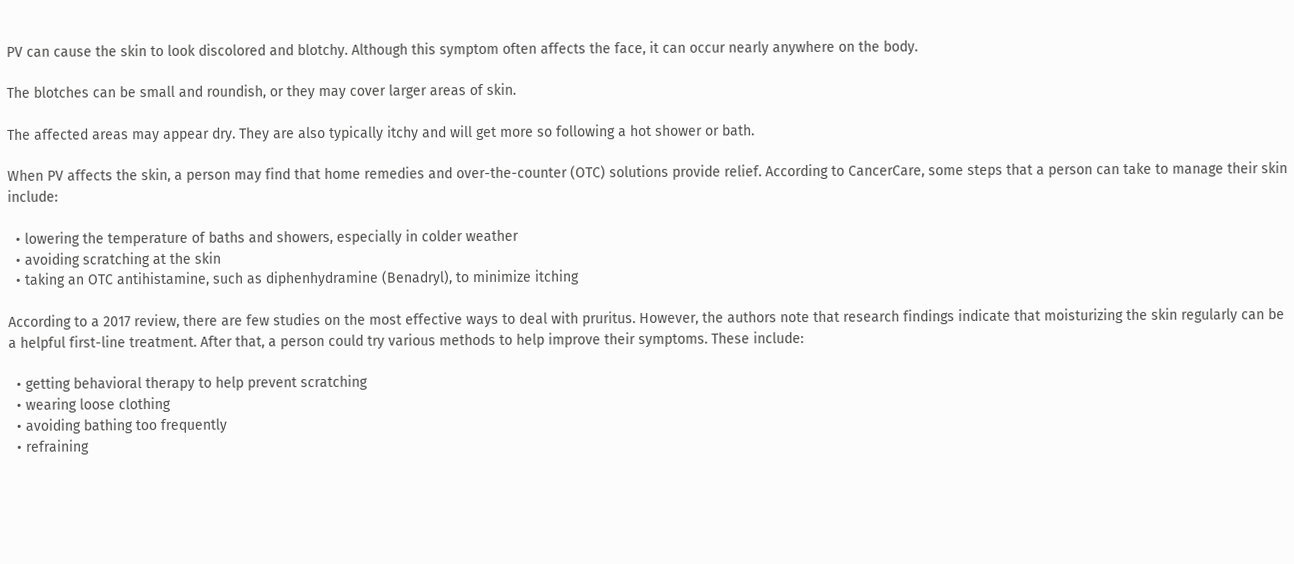PV can cause the skin to look discolored and blotchy. Although this symptom often affects the face, it can occur nearly anywhere on the body.

The blotches can be small and roundish, or they may cover larger areas of skin.

The affected areas may appear dry. They are also typically itchy and will get more so following a hot shower or bath.

When PV affects the skin, a person may find that home remedies and over-the-counter (OTC) solutions provide relief. According to CancerCare, some steps that a person can take to manage their skin include:

  • lowering the temperature of baths and showers, especially in colder weather
  • avoiding scratching at the skin
  • taking an OTC antihistamine, such as diphenhydramine (Benadryl), to minimize itching

According to a 2017 review, there are few studies on the most effective ways to deal with pruritus. However, the authors note that research findings indicate that moisturizing the skin regularly can be a helpful first-line treatment. After that, a person could try various methods to help improve their symptoms. These include:

  • getting behavioral therapy to help prevent scratching
  • wearing loose clothing
  • avoiding bathing too frequently
  • refraining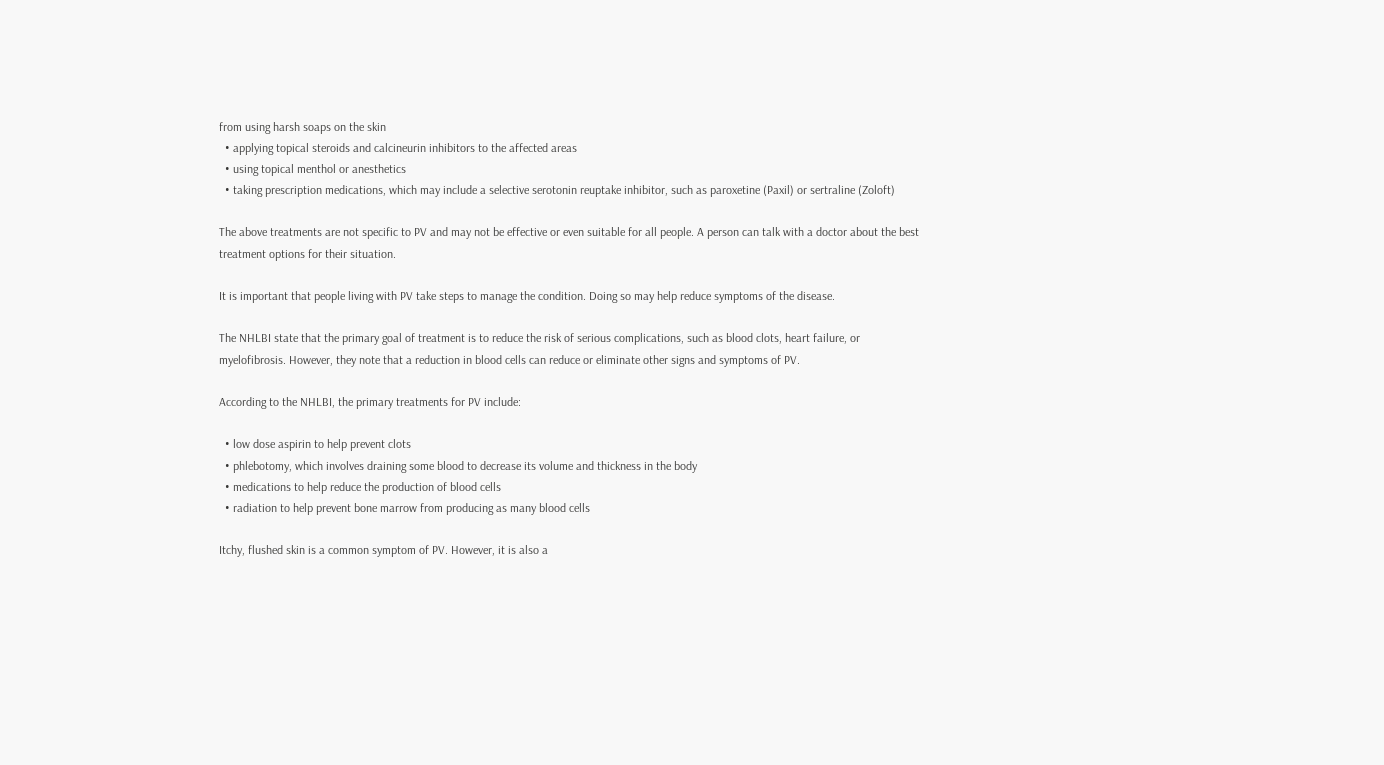from using harsh soaps on the skin
  • applying topical steroids and calcineurin inhibitors to the affected areas
  • using topical menthol or anesthetics
  • taking prescription medications, which may include a selective serotonin reuptake inhibitor, such as paroxetine (Paxil) or sertraline (Zoloft)

The above treatments are not specific to PV and may not be effective or even suitable for all people. A person can talk with a doctor about the best treatment options for their situation.

It is important that people living with PV take steps to manage the condition. Doing so may help reduce symptoms of the disease.

The NHLBI state that the primary goal of treatment is to reduce the risk of serious complications, such as blood clots, heart failure, or myelofibrosis. However, they note that a reduction in blood cells can reduce or eliminate other signs and symptoms of PV.

According to the NHLBI, the primary treatments for PV include:

  • low dose aspirin to help prevent clots
  • phlebotomy, which involves draining some blood to decrease its volume and thickness in the body
  • medications to help reduce the production of blood cells
  • radiation to help prevent bone marrow from producing as many blood cells

Itchy, flushed skin is a common symptom of PV. However, it is also a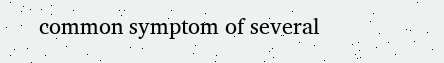common symptom of several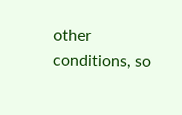other conditions, so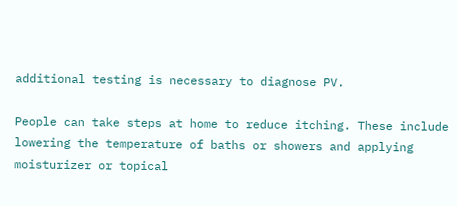additional testing is necessary to diagnose PV.

People can take steps at home to reduce itching. These include lowering the temperature of baths or showers and applying moisturizer or topical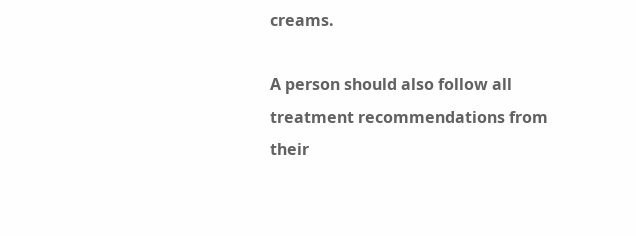creams.

A person should also follow all treatment recommendations from their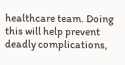healthcare team. Doing this will help prevent deadly complications,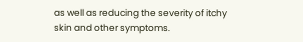as well as reducing the severity of itchy skin and other symptoms.